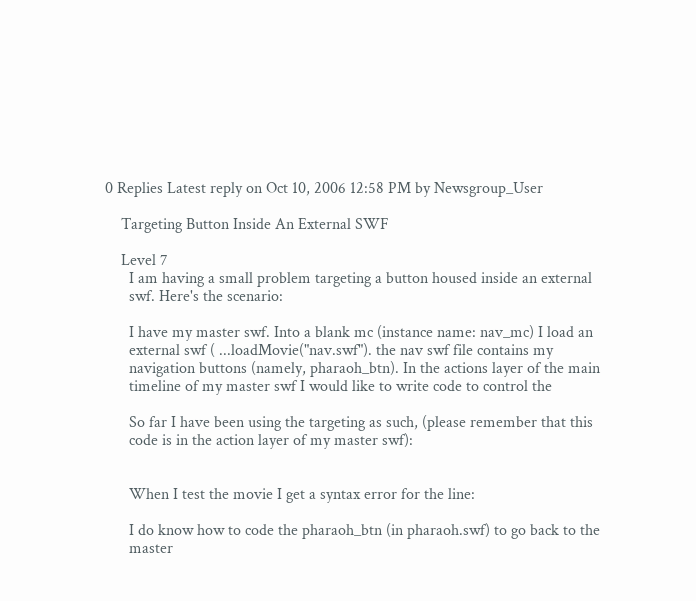0 Replies Latest reply on Oct 10, 2006 12:58 PM by Newsgroup_User

    Targeting Button Inside An External SWF

    Level 7
      I am having a small problem targeting a button housed inside an external
      swf. Here's the scenario:

      I have my master swf. Into a blank mc (instance name: nav_mc) I load an
      external swf ( ...loadMovie("nav.swf"). the nav swf file contains my
      navigation buttons (namely, pharaoh_btn). In the actions layer of the main
      timeline of my master swf I would like to write code to control the

      So far I have been using the targeting as such, (please remember that this
      code is in the action layer of my master swf):


      When I test the movie I get a syntax error for the line:

      I do know how to code the pharaoh_btn (in pharaoh.swf) to go back to the
      master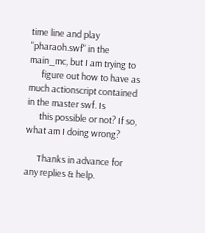time line and play "pharaoh.swf" in the main_mc, but I am trying to
      figure out how to have as much actionscript contained in the master swf. Is
      this possible or not? If so, what am I doing wrong?

      Thanks in advance for any replies & help.